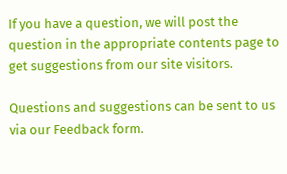If you have a question, we will post the question in the appropriate contents page to get suggestions from our site visitors.

Questions and suggestions can be sent to us via our Feedback form.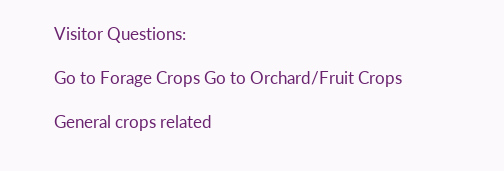Visitor Questions:

Go to Forage Crops Go to Orchard/Fruit Crops

General crops related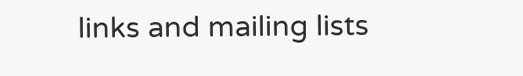links and mailing lists